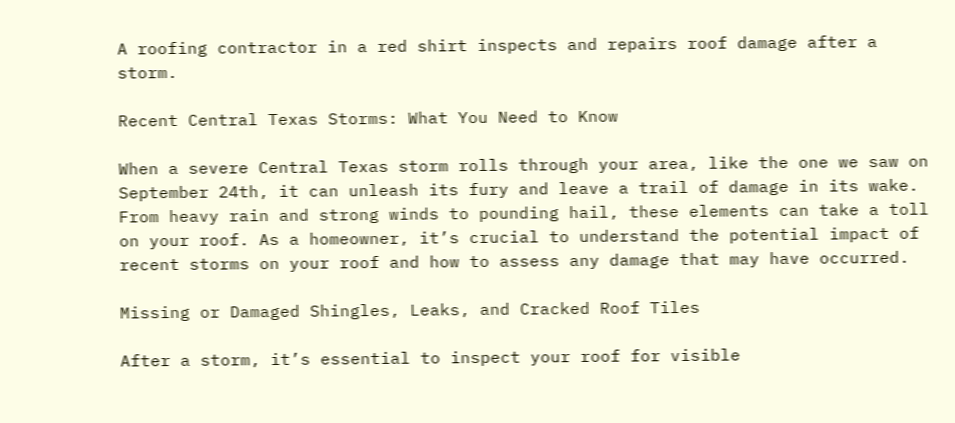A roofing contractor in a red shirt inspects and repairs roof damage after a storm.

Recent Central Texas Storms: What You Need to Know

When a severe Central Texas storm rolls through your area, like the one we saw on September 24th, it can unleash its fury and leave a trail of damage in its wake. From heavy rain and strong winds to pounding hail, these elements can take a toll on your roof. As a homeowner, it’s crucial to understand the potential impact of recent storms on your roof and how to assess any damage that may have occurred.

Missing or Damaged Shingles, Leaks, and Cracked Roof Tiles

After a storm, it’s essential to inspect your roof for visible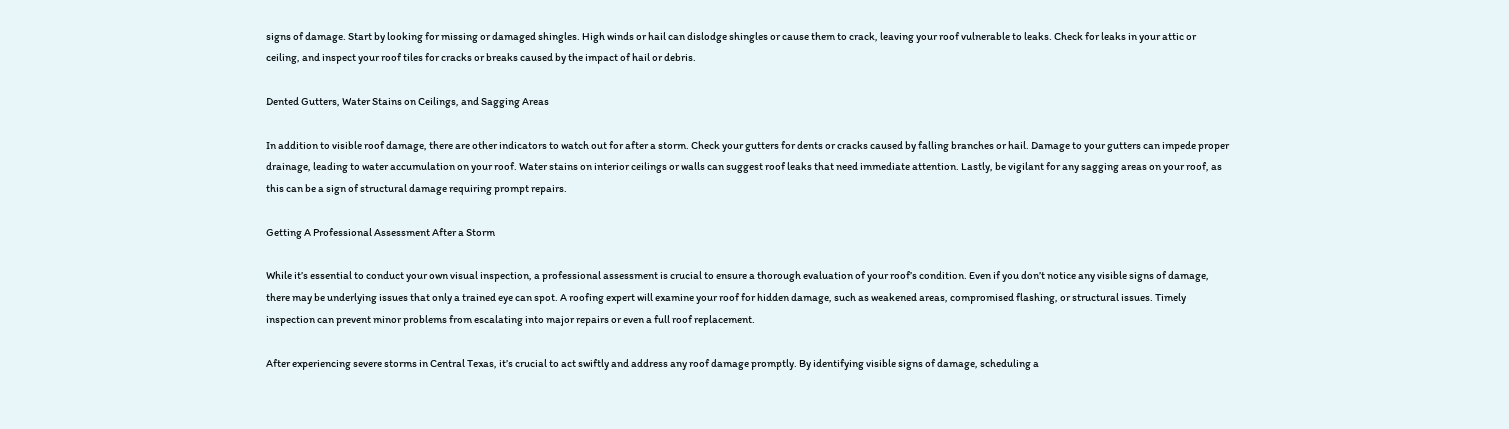signs of damage. Start by looking for missing or damaged shingles. High winds or hail can dislodge shingles or cause them to crack, leaving your roof vulnerable to leaks. Check for leaks in your attic or ceiling, and inspect your roof tiles for cracks or breaks caused by the impact of hail or debris.

Dented Gutters, Water Stains on Ceilings, and Sagging Areas

In addition to visible roof damage, there are other indicators to watch out for after a storm. Check your gutters for dents or cracks caused by falling branches or hail. Damage to your gutters can impede proper drainage, leading to water accumulation on your roof. Water stains on interior ceilings or walls can suggest roof leaks that need immediate attention. Lastly, be vigilant for any sagging areas on your roof, as this can be a sign of structural damage requiring prompt repairs.

Getting A Professional Assessment After a Storm

While it’s essential to conduct your own visual inspection, a professional assessment is crucial to ensure a thorough evaluation of your roof’s condition. Even if you don’t notice any visible signs of damage, there may be underlying issues that only a trained eye can spot. A roofing expert will examine your roof for hidden damage, such as weakened areas, compromised flashing, or structural issues. Timely inspection can prevent minor problems from escalating into major repairs or even a full roof replacement.

After experiencing severe storms in Central Texas, it’s crucial to act swiftly and address any roof damage promptly. By identifying visible signs of damage, scheduling a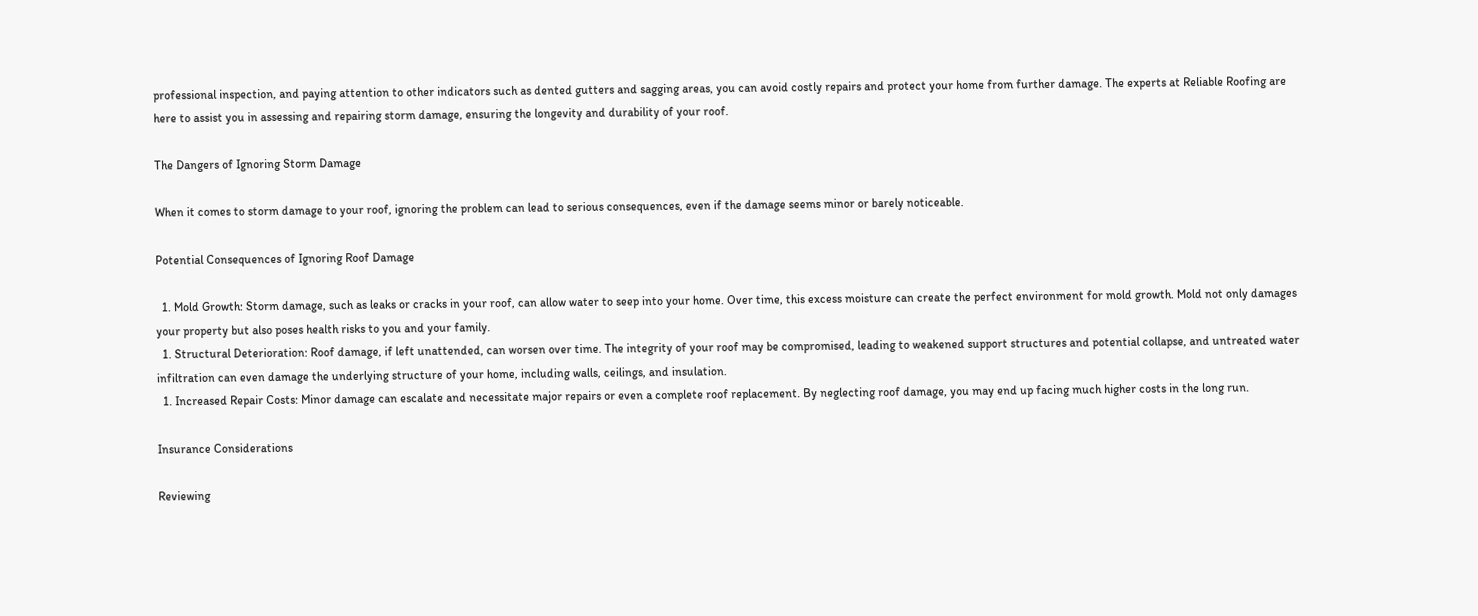professional inspection, and paying attention to other indicators such as dented gutters and sagging areas, you can avoid costly repairs and protect your home from further damage. The experts at Reliable Roofing are here to assist you in assessing and repairing storm damage, ensuring the longevity and durability of your roof.

The Dangers of Ignoring Storm Damage

When it comes to storm damage to your roof, ignoring the problem can lead to serious consequences, even if the damage seems minor or barely noticeable.

Potential Consequences of Ignoring Roof Damage

  1. Mold Growth: Storm damage, such as leaks or cracks in your roof, can allow water to seep into your home. Over time, this excess moisture can create the perfect environment for mold growth. Mold not only damages your property but also poses health risks to you and your family.
  1. Structural Deterioration: Roof damage, if left unattended, can worsen over time. The integrity of your roof may be compromised, leading to weakened support structures and potential collapse, and untreated water infiltration can even damage the underlying structure of your home, including walls, ceilings, and insulation.
  1. Increased Repair Costs: Minor damage can escalate and necessitate major repairs or even a complete roof replacement. By neglecting roof damage, you may end up facing much higher costs in the long run.

Insurance Considerations

Reviewing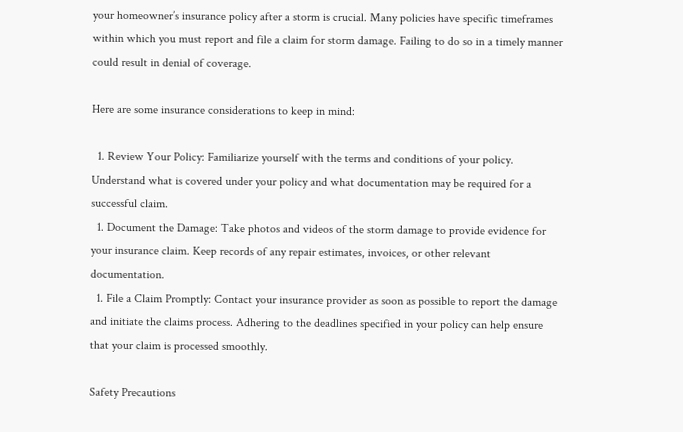your homeowner’s insurance policy after a storm is crucial. Many policies have specific timeframes within which you must report and file a claim for storm damage. Failing to do so in a timely manner could result in denial of coverage.

Here are some insurance considerations to keep in mind:

  1. Review Your Policy: Familiarize yourself with the terms and conditions of your policy. Understand what is covered under your policy and what documentation may be required for a successful claim.
  1. Document the Damage: Take photos and videos of the storm damage to provide evidence for your insurance claim. Keep records of any repair estimates, invoices, or other relevant documentation.
  1. File a Claim Promptly: Contact your insurance provider as soon as possible to report the damage and initiate the claims process. Adhering to the deadlines specified in your policy can help ensure that your claim is processed smoothly.

Safety Precautions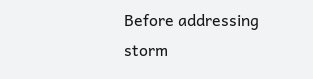Before addressing storm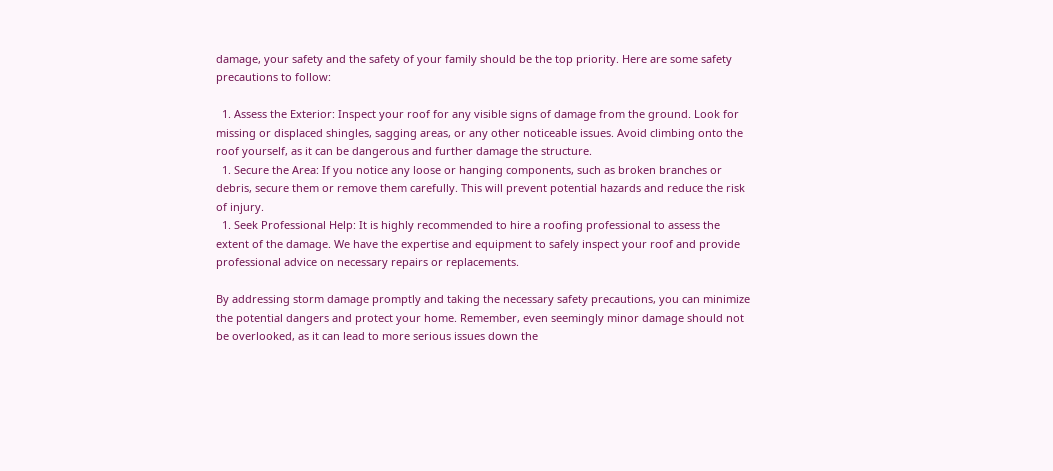damage, your safety and the safety of your family should be the top priority. Here are some safety precautions to follow:

  1. Assess the Exterior: Inspect your roof for any visible signs of damage from the ground. Look for missing or displaced shingles, sagging areas, or any other noticeable issues. Avoid climbing onto the roof yourself, as it can be dangerous and further damage the structure.
  1. Secure the Area: If you notice any loose or hanging components, such as broken branches or debris, secure them or remove them carefully. This will prevent potential hazards and reduce the risk of injury.
  1. Seek Professional Help: It is highly recommended to hire a roofing professional to assess the extent of the damage. We have the expertise and equipment to safely inspect your roof and provide professional advice on necessary repairs or replacements.

By addressing storm damage promptly and taking the necessary safety precautions, you can minimize the potential dangers and protect your home. Remember, even seemingly minor damage should not be overlooked, as it can lead to more serious issues down the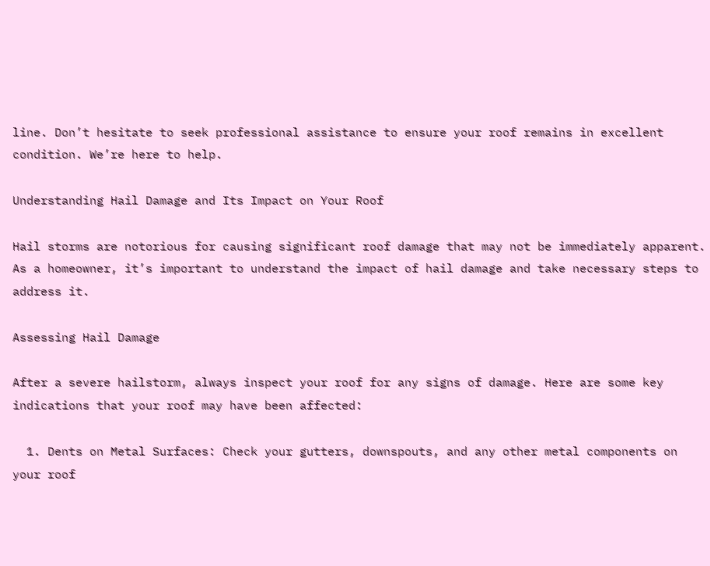line. Don’t hesitate to seek professional assistance to ensure your roof remains in excellent condition. We’re here to help.

Understanding Hail Damage and Its Impact on Your Roof

Hail storms are notorious for causing significant roof damage that may not be immediately apparent. As a homeowner, it’s important to understand the impact of hail damage and take necessary steps to address it.

Assessing Hail Damage

After a severe hailstorm, always inspect your roof for any signs of damage. Here are some key indications that your roof may have been affected:

  1. Dents on Metal Surfaces: Check your gutters, downspouts, and any other metal components on your roof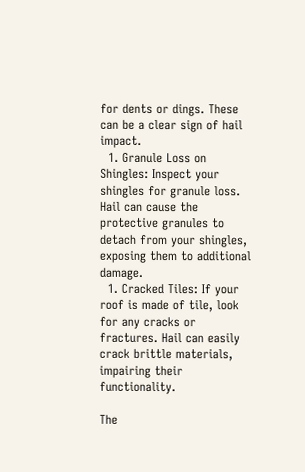for dents or dings. These can be a clear sign of hail impact.
  1. Granule Loss on Shingles: Inspect your shingles for granule loss. Hail can cause the protective granules to detach from your shingles, exposing them to additional damage.
  1. Cracked Tiles: If your roof is made of tile, look for any cracks or fractures. Hail can easily crack brittle materials, impairing their functionality.

The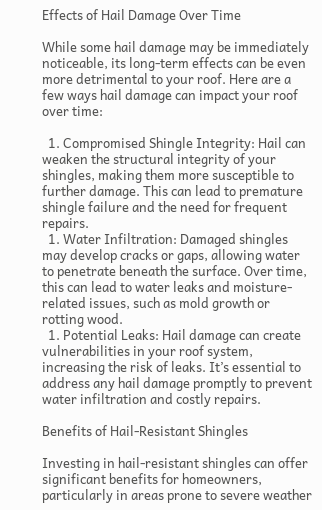Effects of Hail Damage Over Time

While some hail damage may be immediately noticeable, its long-term effects can be even more detrimental to your roof. Here are a few ways hail damage can impact your roof over time:

  1. Compromised Shingle Integrity: Hail can weaken the structural integrity of your shingles, making them more susceptible to further damage. This can lead to premature shingle failure and the need for frequent repairs.
  1. Water Infiltration: Damaged shingles may develop cracks or gaps, allowing water to penetrate beneath the surface. Over time, this can lead to water leaks and moisture-related issues, such as mold growth or rotting wood.
  1. Potential Leaks: Hail damage can create vulnerabilities in your roof system, increasing the risk of leaks. It’s essential to address any hail damage promptly to prevent water infiltration and costly repairs.

Benefits of Hail-Resistant Shingles

Investing in hail-resistant shingles can offer significant benefits for homeowners, particularly in areas prone to severe weather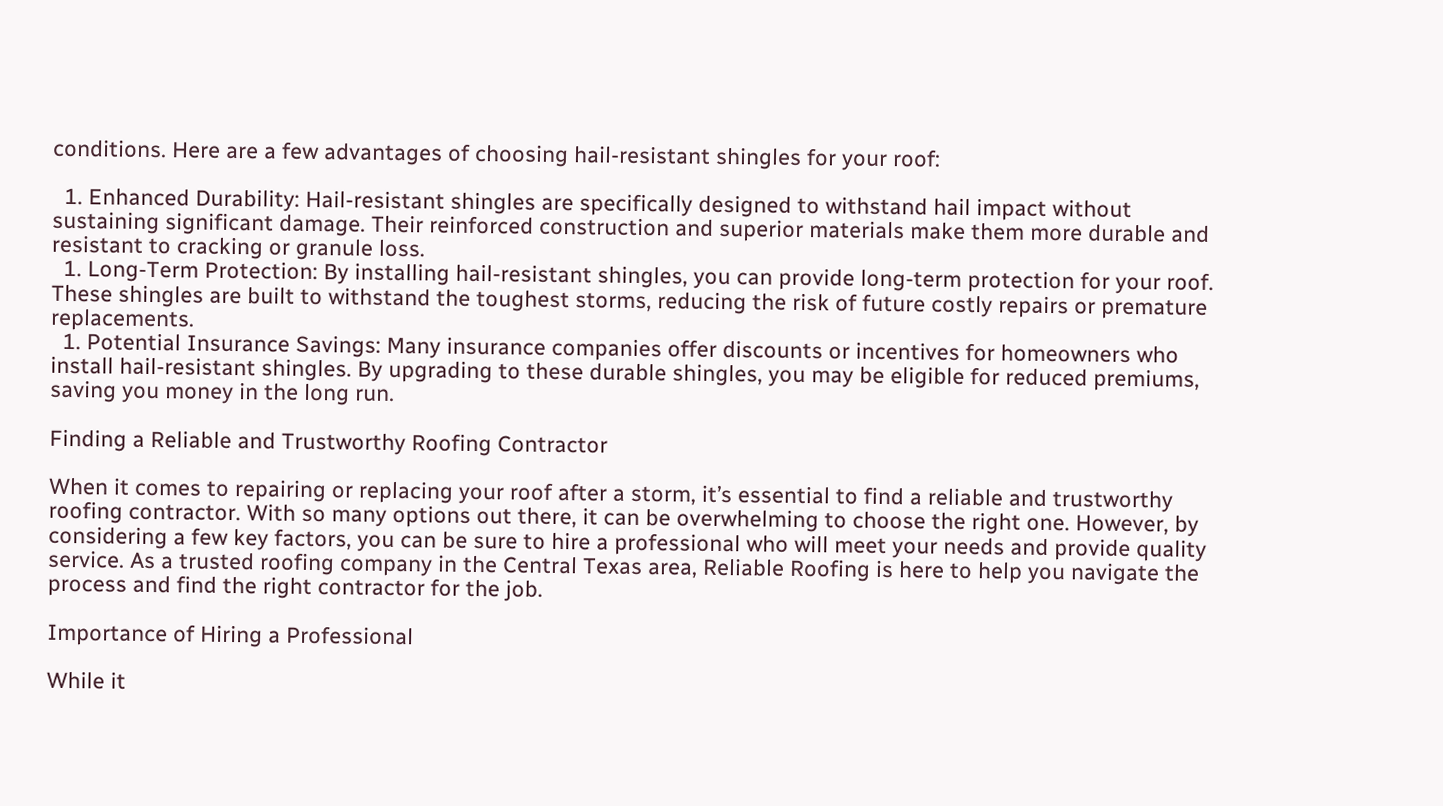conditions. Here are a few advantages of choosing hail-resistant shingles for your roof:

  1. Enhanced Durability: Hail-resistant shingles are specifically designed to withstand hail impact without sustaining significant damage. Their reinforced construction and superior materials make them more durable and resistant to cracking or granule loss.
  1. Long-Term Protection: By installing hail-resistant shingles, you can provide long-term protection for your roof. These shingles are built to withstand the toughest storms, reducing the risk of future costly repairs or premature replacements.
  1. Potential Insurance Savings: Many insurance companies offer discounts or incentives for homeowners who install hail-resistant shingles. By upgrading to these durable shingles, you may be eligible for reduced premiums, saving you money in the long run.

Finding a Reliable and Trustworthy Roofing Contractor

When it comes to repairing or replacing your roof after a storm, it’s essential to find a reliable and trustworthy roofing contractor. With so many options out there, it can be overwhelming to choose the right one. However, by considering a few key factors, you can be sure to hire a professional who will meet your needs and provide quality service. As a trusted roofing company in the Central Texas area, Reliable Roofing is here to help you navigate the process and find the right contractor for the job.

Importance of Hiring a Professional

While it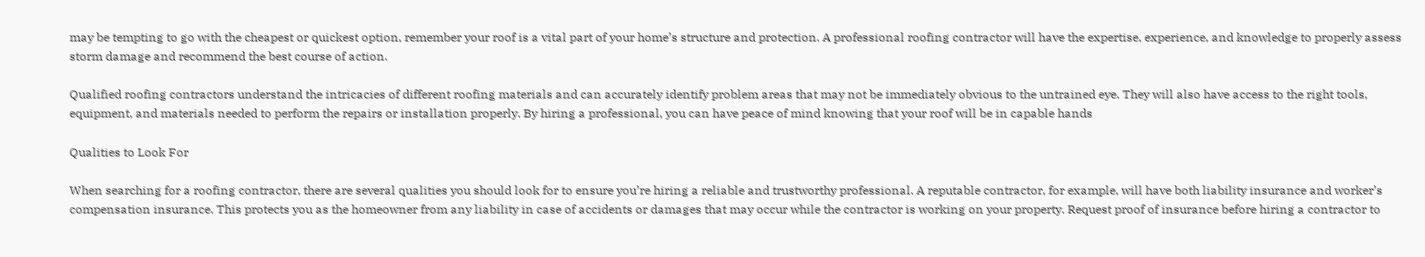may be tempting to go with the cheapest or quickest option, remember your roof is a vital part of your home’s structure and protection. A professional roofing contractor will have the expertise, experience, and knowledge to properly assess storm damage and recommend the best course of action.

Qualified roofing contractors understand the intricacies of different roofing materials and can accurately identify problem areas that may not be immediately obvious to the untrained eye. They will also have access to the right tools, equipment, and materials needed to perform the repairs or installation properly. By hiring a professional, you can have peace of mind knowing that your roof will be in capable hands

Qualities to Look For

When searching for a roofing contractor, there are several qualities you should look for to ensure you’re hiring a reliable and trustworthy professional. A reputable contractor, for example, will have both liability insurance and worker’s compensation insurance. This protects you as the homeowner from any liability in case of accidents or damages that may occur while the contractor is working on your property. Request proof of insurance before hiring a contractor to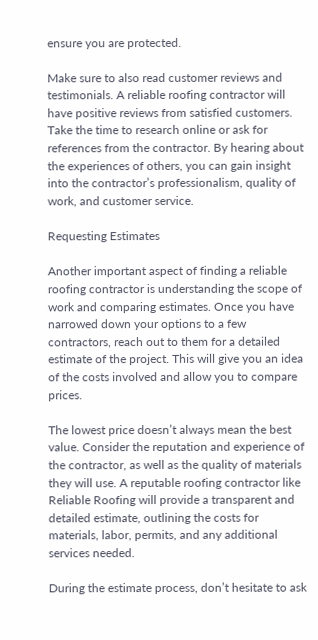ensure you are protected.

Make sure to also read customer reviews and testimonials. A reliable roofing contractor will have positive reviews from satisfied customers. Take the time to research online or ask for references from the contractor. By hearing about the experiences of others, you can gain insight into the contractor’s professionalism, quality of work, and customer service.

Requesting Estimates

Another important aspect of finding a reliable roofing contractor is understanding the scope of work and comparing estimates. Once you have narrowed down your options to a few contractors, reach out to them for a detailed estimate of the project. This will give you an idea of the costs involved and allow you to compare prices.

The lowest price doesn’t always mean the best value. Consider the reputation and experience of the contractor, as well as the quality of materials they will use. A reputable roofing contractor like Reliable Roofing will provide a transparent and detailed estimate, outlining the costs for materials, labor, permits, and any additional services needed.

During the estimate process, don’t hesitate to ask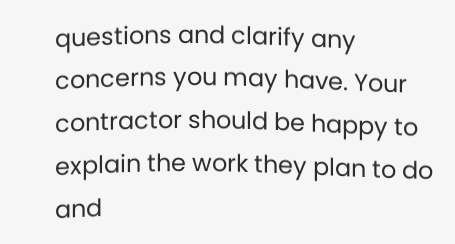questions and clarify any concerns you may have. Your contractor should be happy to explain the work they plan to do and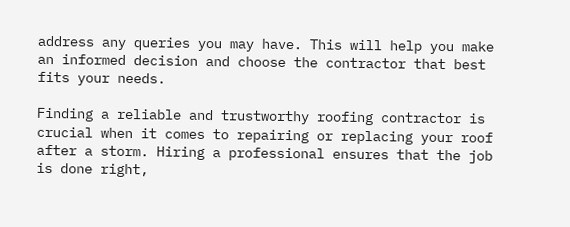address any queries you may have. This will help you make an informed decision and choose the contractor that best fits your needs.

Finding a reliable and trustworthy roofing contractor is crucial when it comes to repairing or replacing your roof after a storm. Hiring a professional ensures that the job is done right,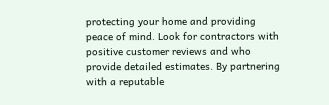protecting your home and providing peace of mind. Look for contractors with positive customer reviews and who provide detailed estimates. By partnering with a reputable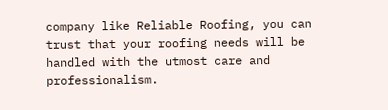company like Reliable Roofing, you can trust that your roofing needs will be handled with the utmost care and professionalism.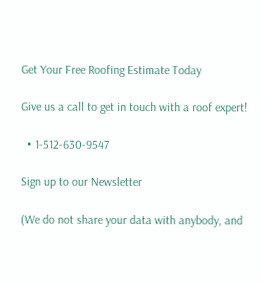Get Your Free Roofing Estimate Today

Give us a call to get in touch with a roof expert!

  • 1-512-630-9547

Sign up to our Newsletter

(We do not share your data with anybody, and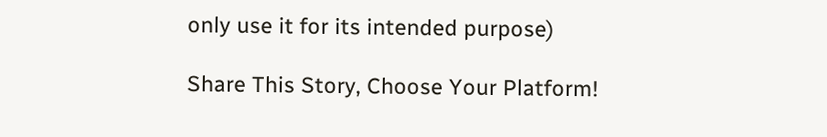only use it for its intended purpose)

Share This Story, Choose Your Platform!